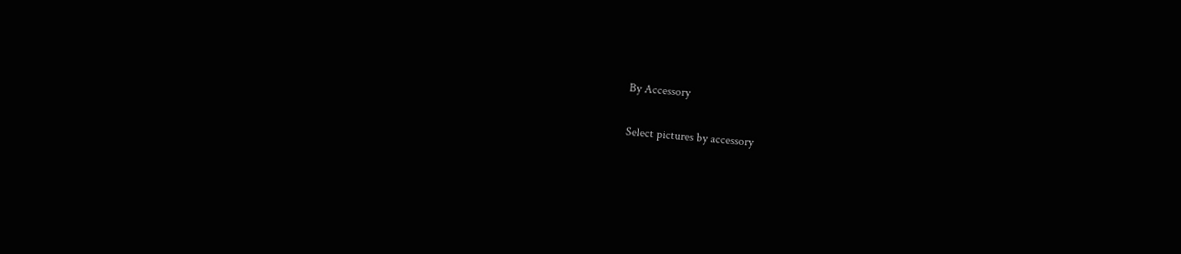By Accessory

Select pictures by accessory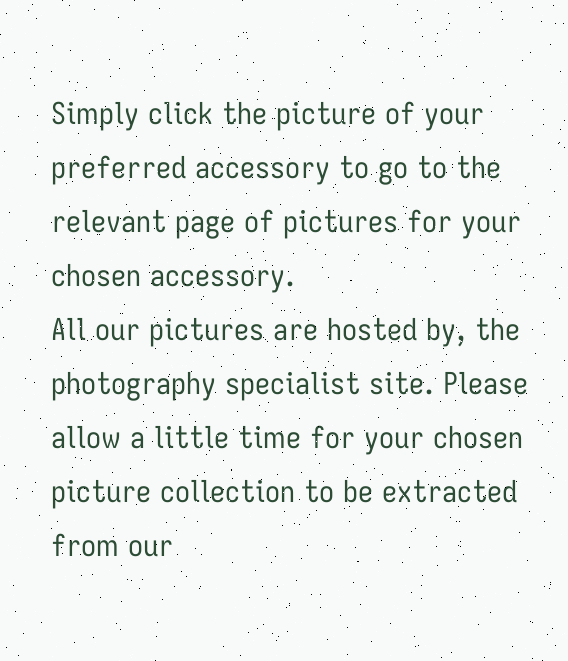Simply click the picture of your preferred accessory to go to the relevant page of pictures for your chosen accessory.
All our pictures are hosted by, the photography specialist site. Please allow a little time for your chosen picture collection to be extracted from our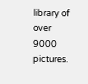library of over 9000 pictures.